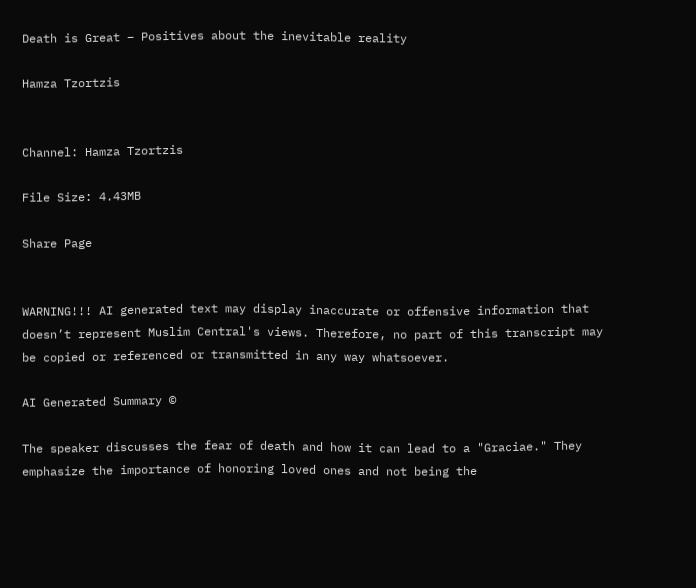Death is Great – Positives about the inevitable reality

Hamza Tzortzis


Channel: Hamza Tzortzis

File Size: 4.43MB

Share Page


WARNING!!! AI generated text may display inaccurate or offensive information that doesn’t represent Muslim Central's views. Therefore, no part of this transcript may be copied or referenced or transmitted in any way whatsoever.

AI Generated Summary ©

The speaker discusses the fear of death and how it can lead to a "Graciae." They emphasize the importance of honoring loved ones and not being the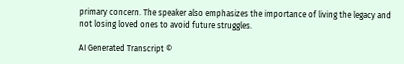primary concern. The speaker also emphasizes the importance of living the legacy and not losing loved ones to avoid future struggles.

AI Generated Transcript ©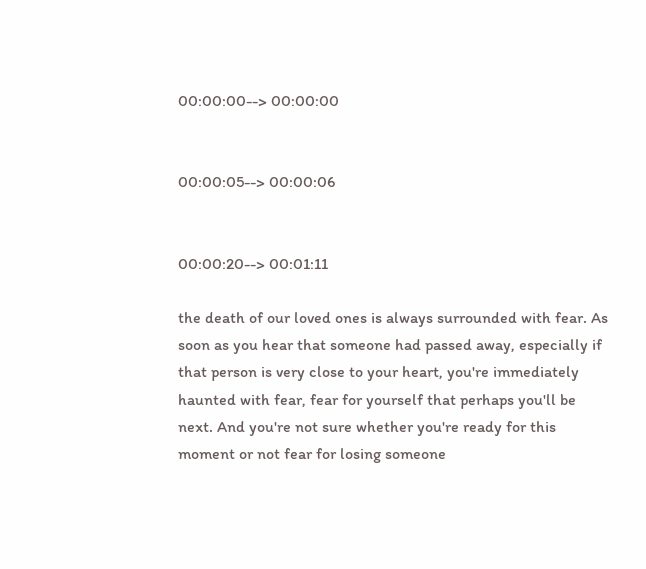00:00:00--> 00:00:00


00:00:05--> 00:00:06


00:00:20--> 00:01:11

the death of our loved ones is always surrounded with fear. As soon as you hear that someone had passed away, especially if that person is very close to your heart, you're immediately haunted with fear, fear for yourself that perhaps you'll be next. And you're not sure whether you're ready for this moment or not fear for losing someone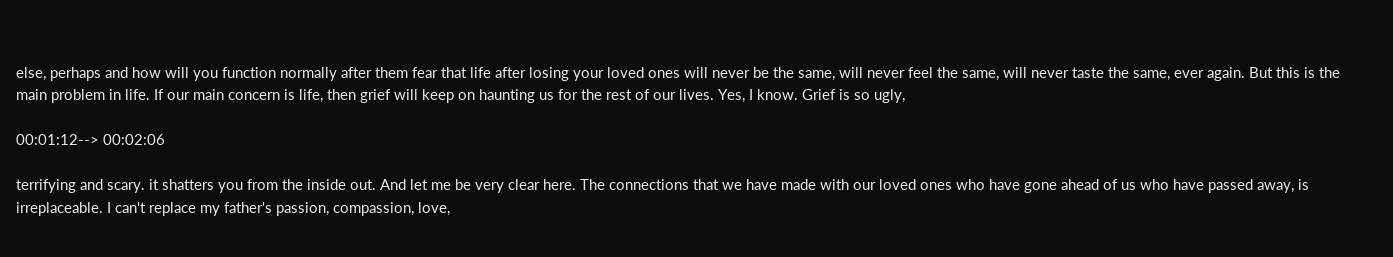else, perhaps and how will you function normally after them fear that life after losing your loved ones will never be the same, will never feel the same, will never taste the same, ever again. But this is the main problem in life. If our main concern is life, then grief will keep on haunting us for the rest of our lives. Yes, I know. Grief is so ugly,

00:01:12--> 00:02:06

terrifying and scary. it shatters you from the inside out. And let me be very clear here. The connections that we have made with our loved ones who have gone ahead of us who have passed away, is irreplaceable. I can't replace my father's passion, compassion, love,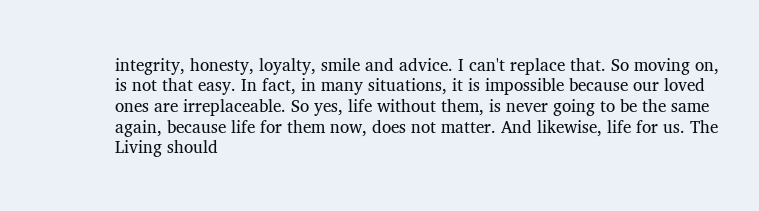integrity, honesty, loyalty, smile and advice. I can't replace that. So moving on, is not that easy. In fact, in many situations, it is impossible because our loved ones are irreplaceable. So yes, life without them, is never going to be the same again, because life for them now, does not matter. And likewise, life for us. The Living should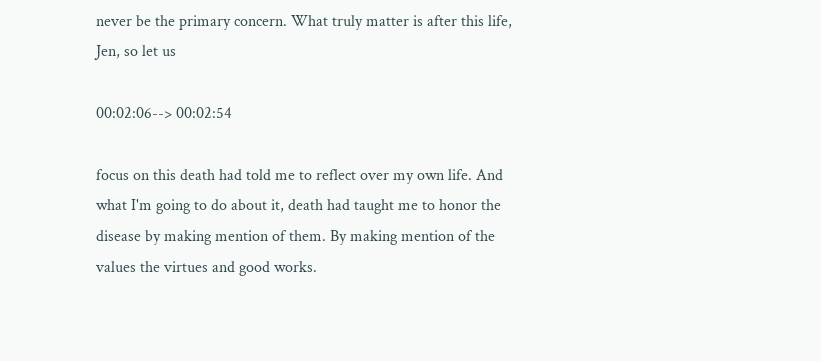never be the primary concern. What truly matter is after this life, Jen, so let us

00:02:06--> 00:02:54

focus on this death had told me to reflect over my own life. And what I'm going to do about it, death had taught me to honor the disease by making mention of them. By making mention of the values the virtues and good works.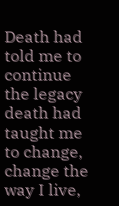Death had told me to continue the legacy death had taught me to change, change the way I live,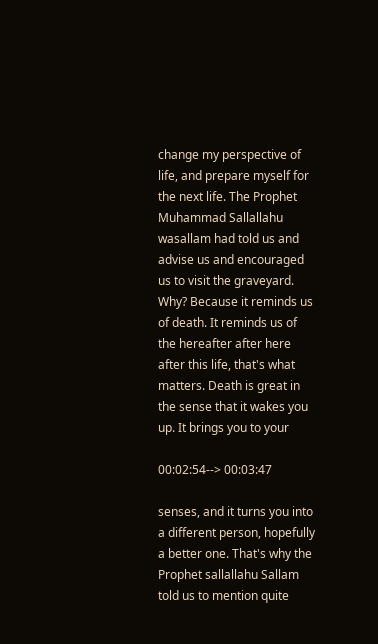change my perspective of life, and prepare myself for the next life. The Prophet Muhammad Sallallahu wasallam had told us and advise us and encouraged us to visit the graveyard. Why? Because it reminds us of death. It reminds us of the hereafter after here after this life, that's what matters. Death is great in the sense that it wakes you up. It brings you to your

00:02:54--> 00:03:47

senses, and it turns you into a different person, hopefully a better one. That's why the Prophet sallallahu Sallam told us to mention quite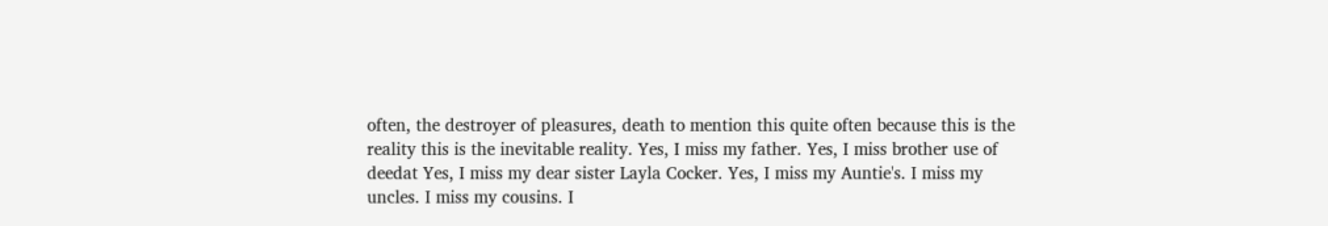often, the destroyer of pleasures, death to mention this quite often because this is the reality this is the inevitable reality. Yes, I miss my father. Yes, I miss brother use of deedat Yes, I miss my dear sister Layla Cocker. Yes, I miss my Auntie's. I miss my uncles. I miss my cousins. I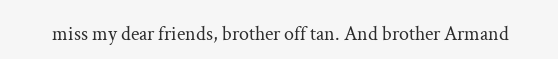miss my dear friends, brother off tan. And brother Armand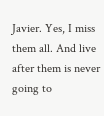Javier. Yes, I miss them all. And live after them is never going to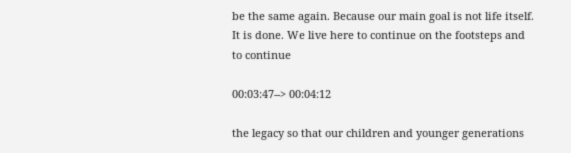be the same again. Because our main goal is not life itself. It is done. We live here to continue on the footsteps and to continue

00:03:47--> 00:04:12

the legacy so that our children and younger generations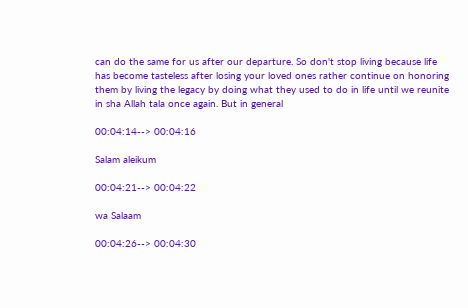can do the same for us after our departure. So don't stop living because life has become tasteless after losing your loved ones rather continue on honoring them by living the legacy by doing what they used to do in life until we reunite in sha Allah tala once again. But in general

00:04:14--> 00:04:16

Salam aleikum

00:04:21--> 00:04:22

wa Salaam

00:04:26--> 00:04:30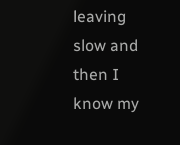leaving slow and then I know my